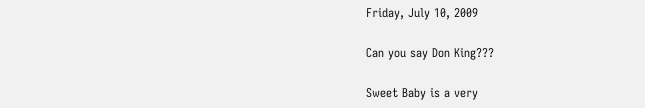Friday, July 10, 2009

Can you say Don King???

Sweet Baby is a very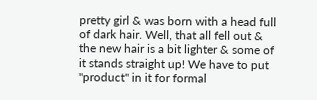pretty girl & was born with a head full of dark hair. Well, that all fell out & the new hair is a bit lighter & some of it stands straight up! We have to put "product" in it for formal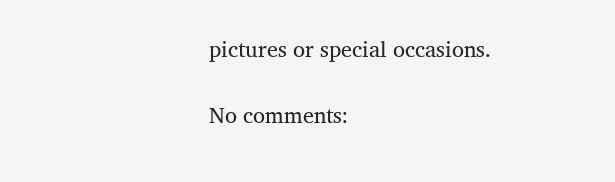pictures or special occasions.

No comments: